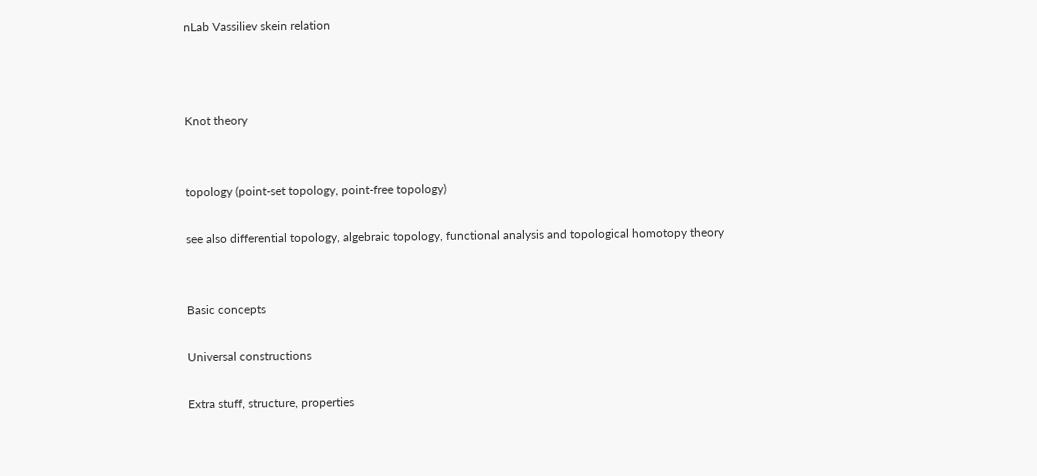nLab Vassiliev skein relation



Knot theory


topology (point-set topology, point-free topology)

see also differential topology, algebraic topology, functional analysis and topological homotopy theory


Basic concepts

Universal constructions

Extra stuff, structure, properties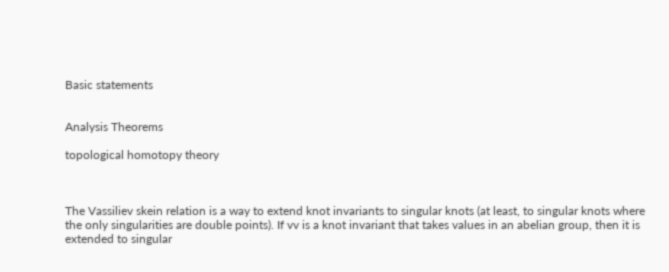Basic statements


Analysis Theorems

topological homotopy theory



The Vassiliev skein relation is a way to extend knot invariants to singular knots (at least, to singular knots where the only singularities are double points). If vv is a knot invariant that takes values in an abelian group, then it is extended to singular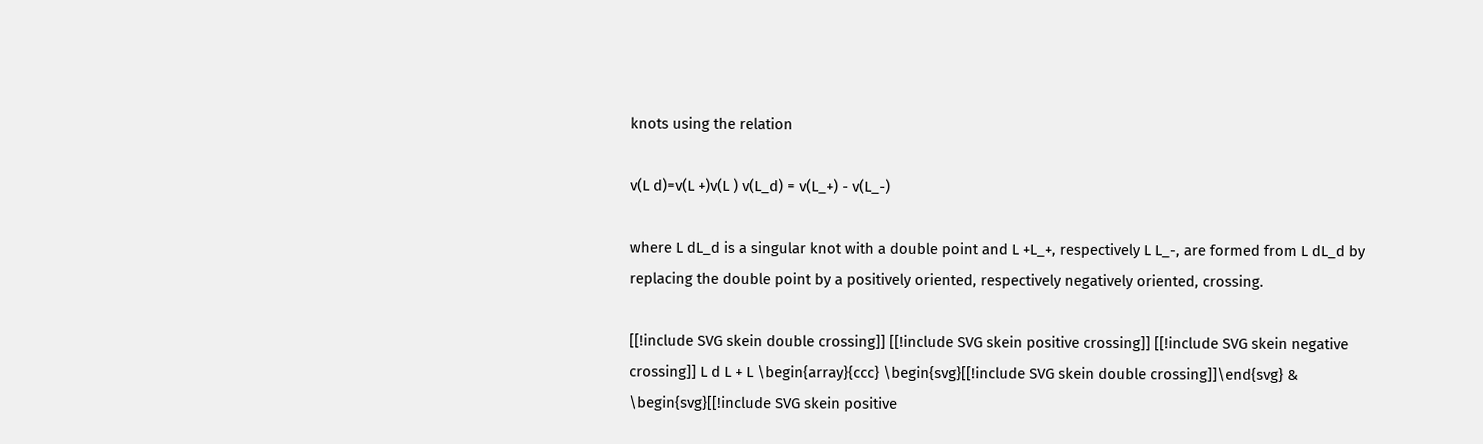knots using the relation

v(L d)=v(L +)v(L ) v(L_d) = v(L_+) - v(L_-)

where L dL_d is a singular knot with a double point and L +L_+, respectively L L_-, are formed from L dL_d by replacing the double point by a positively oriented, respectively negatively oriented, crossing.

[[!include SVG skein double crossing]] [[!include SVG skein positive crossing]] [[!include SVG skein negative crossing]] L d L + L \begin{array}{ccc} \begin{svg}[[!include SVG skein double crossing]]\end{svg} & \begin{svg}[[!include SVG skein positive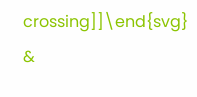crossing]]\end{svg} &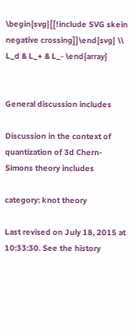\begin{svg}[[!include SVG skein negative crossing]]\end{svg} \\ L_d & L_+ & L_- \end{array}


General discussion includes

Discussion in the context of quantization of 3d Chern-Simons theory includes

category: knot theory

Last revised on July 18, 2015 at 10:33:30. See the history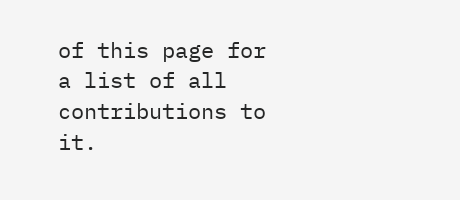of this page for a list of all contributions to it.